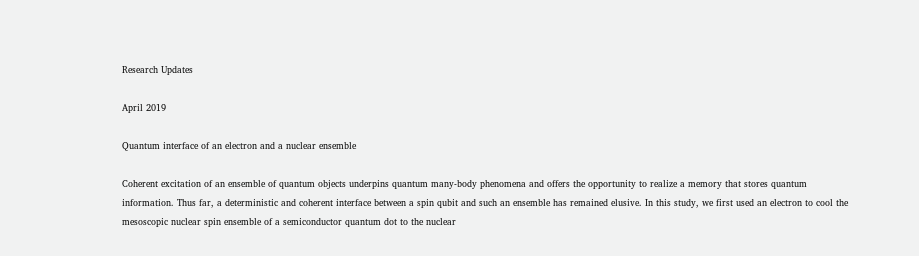Research Updates

April 2019

Quantum interface of an electron and a nuclear ensemble

Coherent excitation of an ensemble of quantum objects underpins quantum many-body phenomena and offers the opportunity to realize a memory that stores quantum information. Thus far, a deterministic and coherent interface between a spin qubit and such an ensemble has remained elusive. In this study, we first used an electron to cool the mesoscopic nuclear spin ensemble of a semiconductor quantum dot to the nuclear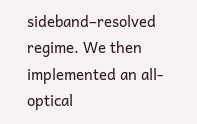sideband–resolved regime. We then implemented an all-optical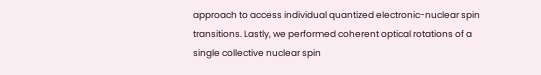approach to access individual quantized electronic-nuclear spin transitions. Lastly, we performed coherent optical rotations of a single collective nuclear spin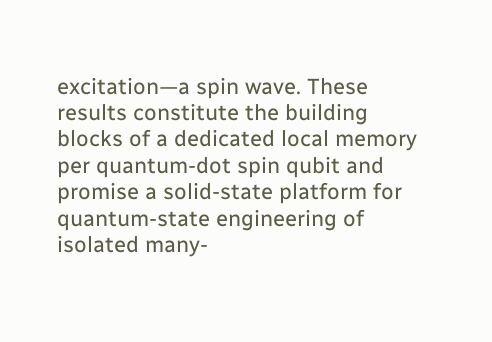excitation—a spin wave. These results constitute the building blocks of a dedicated local memory per quantum-dot spin qubit and promise a solid-state platform for quantum-state engineering of isolated many-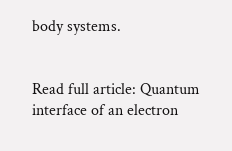body systems.


Read full article: Quantum interface of an electron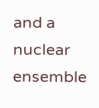and a nuclear ensemble